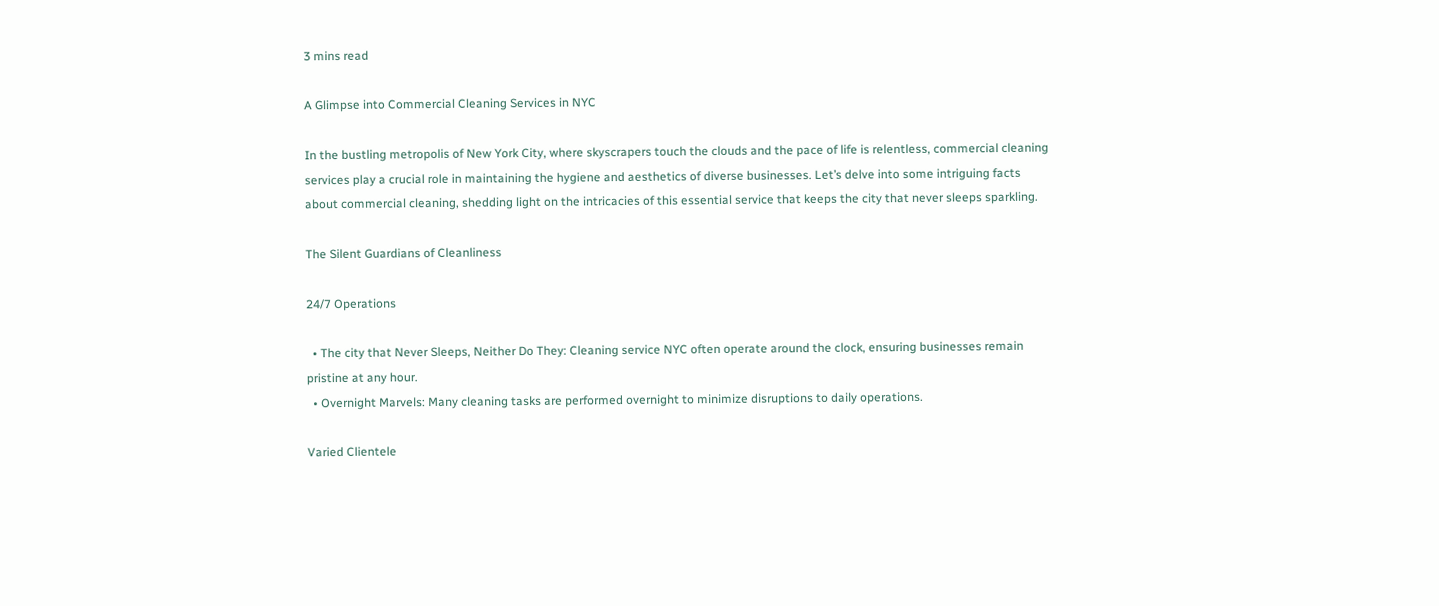3 mins read

A Glimpse into Commercial Cleaning Services in NYC

In the bustling metropolis of New York City, where skyscrapers touch the clouds and the pace of life is relentless, commercial cleaning services play a crucial role in maintaining the hygiene and aesthetics of diverse businesses. Let’s delve into some intriguing facts about commercial cleaning, shedding light on the intricacies of this essential service that keeps the city that never sleeps sparkling.

The Silent Guardians of Cleanliness

24/7 Operations

  • The city that Never Sleeps, Neither Do They: Cleaning service NYC often operate around the clock, ensuring businesses remain pristine at any hour.
  • Overnight Marvels: Many cleaning tasks are performed overnight to minimize disruptions to daily operations.

Varied Clientele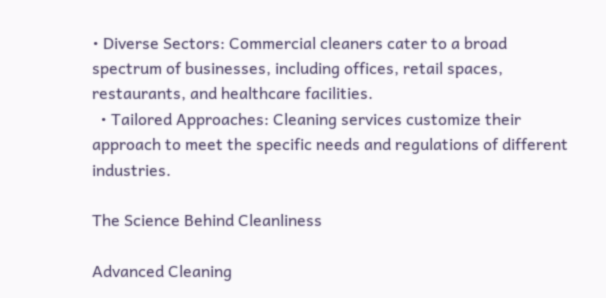• Diverse Sectors: Commercial cleaners cater to a broad spectrum of businesses, including offices, retail spaces, restaurants, and healthcare facilities.
  • Tailored Approaches: Cleaning services customize their approach to meet the specific needs and regulations of different industries.

The Science Behind Cleanliness

Advanced Cleaning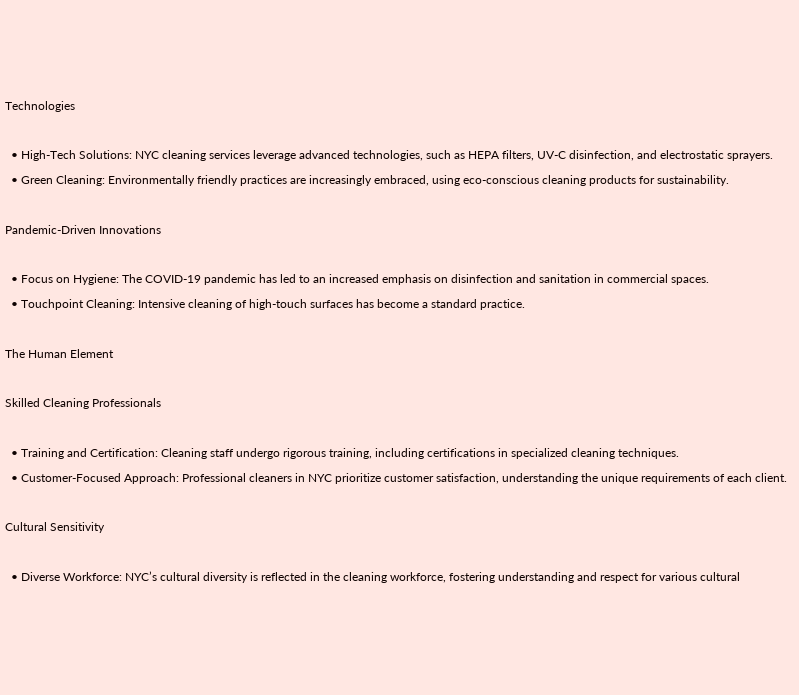Technologies

  • High-Tech Solutions: NYC cleaning services leverage advanced technologies, such as HEPA filters, UV-C disinfection, and electrostatic sprayers.
  • Green Cleaning: Environmentally friendly practices are increasingly embraced, using eco-conscious cleaning products for sustainability.

Pandemic-Driven Innovations

  • Focus on Hygiene: The COVID-19 pandemic has led to an increased emphasis on disinfection and sanitation in commercial spaces.
  • Touchpoint Cleaning: Intensive cleaning of high-touch surfaces has become a standard practice.

The Human Element

Skilled Cleaning Professionals

  • Training and Certification: Cleaning staff undergo rigorous training, including certifications in specialized cleaning techniques.
  • Customer-Focused Approach: Professional cleaners in NYC prioritize customer satisfaction, understanding the unique requirements of each client.

Cultural Sensitivity

  • Diverse Workforce: NYC’s cultural diversity is reflected in the cleaning workforce, fostering understanding and respect for various cultural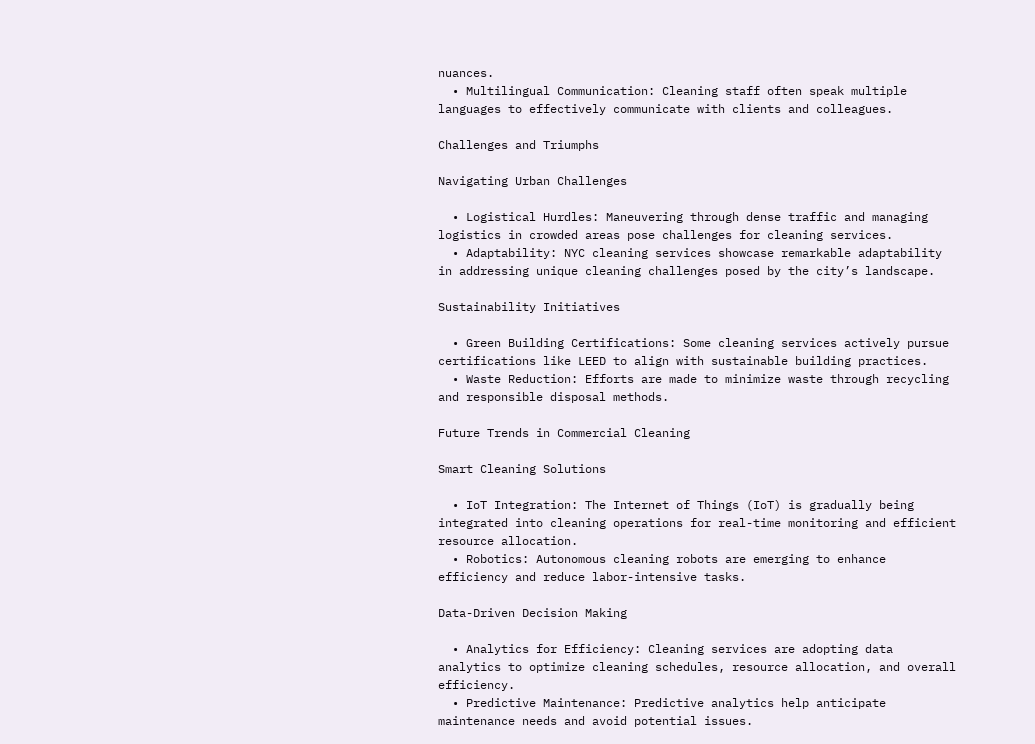nuances.
  • Multilingual Communication: Cleaning staff often speak multiple languages to effectively communicate with clients and colleagues.

Challenges and Triumphs

Navigating Urban Challenges

  • Logistical Hurdles: Maneuvering through dense traffic and managing logistics in crowded areas pose challenges for cleaning services.
  • Adaptability: NYC cleaning services showcase remarkable adaptability in addressing unique cleaning challenges posed by the city’s landscape.

Sustainability Initiatives

  • Green Building Certifications: Some cleaning services actively pursue certifications like LEED to align with sustainable building practices.
  • Waste Reduction: Efforts are made to minimize waste through recycling and responsible disposal methods.

Future Trends in Commercial Cleaning

Smart Cleaning Solutions

  • IoT Integration: The Internet of Things (IoT) is gradually being integrated into cleaning operations for real-time monitoring and efficient resource allocation.
  • Robotics: Autonomous cleaning robots are emerging to enhance efficiency and reduce labor-intensive tasks.

Data-Driven Decision Making

  • Analytics for Efficiency: Cleaning services are adopting data analytics to optimize cleaning schedules, resource allocation, and overall efficiency.
  • Predictive Maintenance: Predictive analytics help anticipate maintenance needs and avoid potential issues.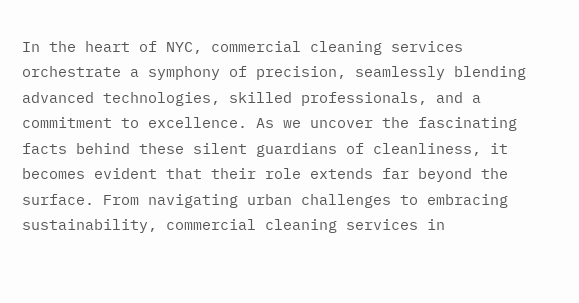In the heart of NYC, commercial cleaning services orchestrate a symphony of precision, seamlessly blending advanced technologies, skilled professionals, and a commitment to excellence. As we uncover the fascinating facts behind these silent guardians of cleanliness, it becomes evident that their role extends far beyond the surface. From navigating urban challenges to embracing sustainability, commercial cleaning services in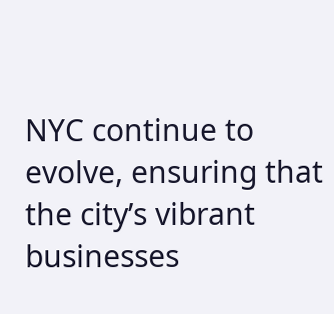NYC continue to evolve, ensuring that the city’s vibrant businesses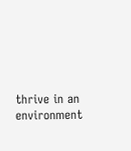thrive in an environment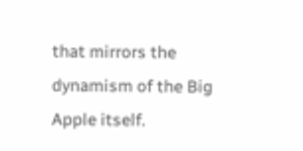that mirrors the dynamism of the Big Apple itself.